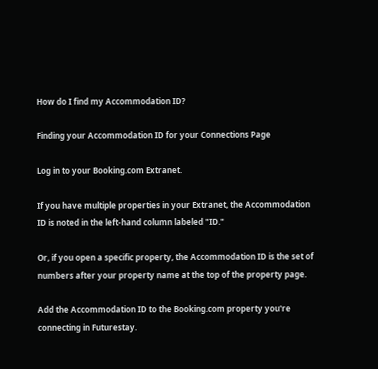How do I find my Accommodation ID?

Finding your Accommodation ID for your Connections Page

Log in to your Booking.com Extranet.

If you have multiple properties in your Extranet, the Accommodation ID is noted in the left-hand column labeled "ID."

Or, if you open a specific property, the Accommodation ID is the set of numbers after your property name at the top of the property page.

Add the Accommodation ID to the Booking.com property you're connecting in Futurestay.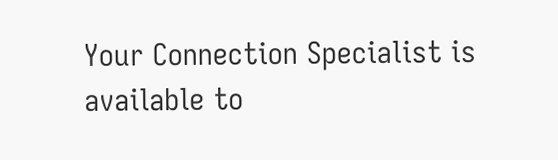Your Connection Specialist is available to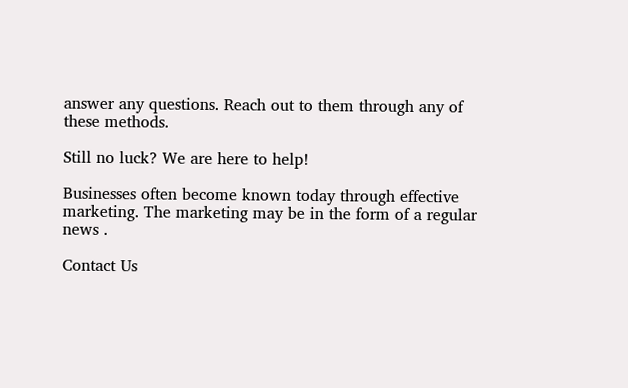answer any questions. Reach out to them through any of these methods.

Still no luck? We are here to help!

Businesses often become known today through effective marketing. The marketing may be in the form of a regular news .

Contact Us